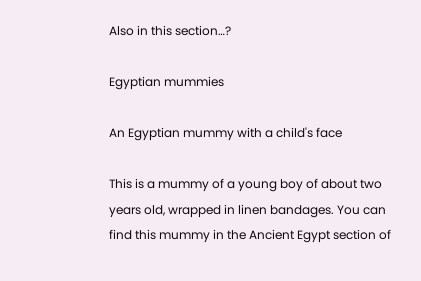Also in this section…?

Egyptian mummies

An Egyptian mummy with a child's face

This is a mummy of a young boy of about two years old, wrapped in linen bandages. You can find this mummy in the Ancient Egypt section of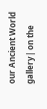our Ancient World gallery| on the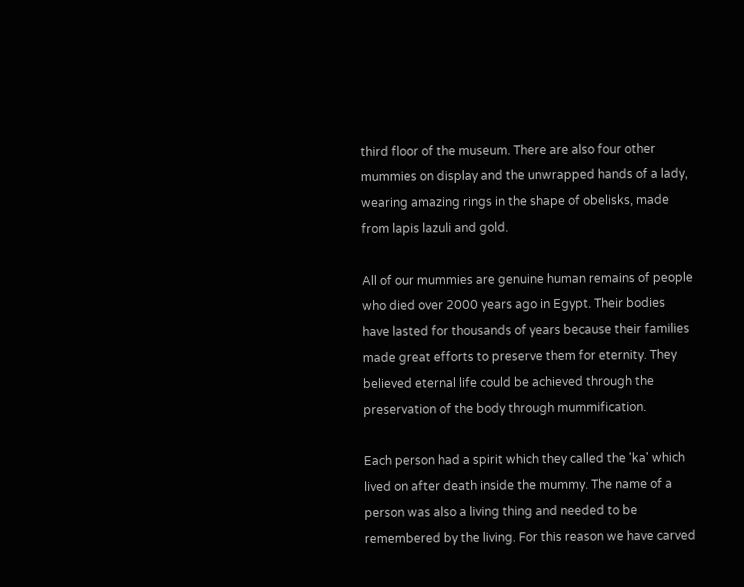third floor of the museum. There are also four other mummies on display and the unwrapped hands of a lady, wearing amazing rings in the shape of obelisks, made from lapis lazuli and gold.

All of our mummies are genuine human remains of people who died over 2000 years ago in Egypt. Their bodies have lasted for thousands of years because their families made great efforts to preserve them for eternity. They believed eternal life could be achieved through the preservation of the body through mummification.

Each person had a spirit which they called the 'ka' which lived on after death inside the mummy. The name of a person was also a living thing and needed to be remembered by the living. For this reason we have carved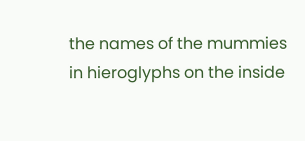the names of the mummies in hieroglyphs on the inside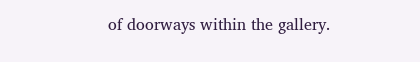of doorways within the gallery.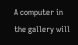A computer in the gallery will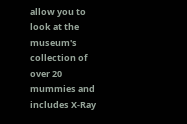allow you to look at the museum's collection of over 20 mummies and includes X-Ray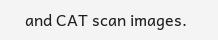and CAT scan images.